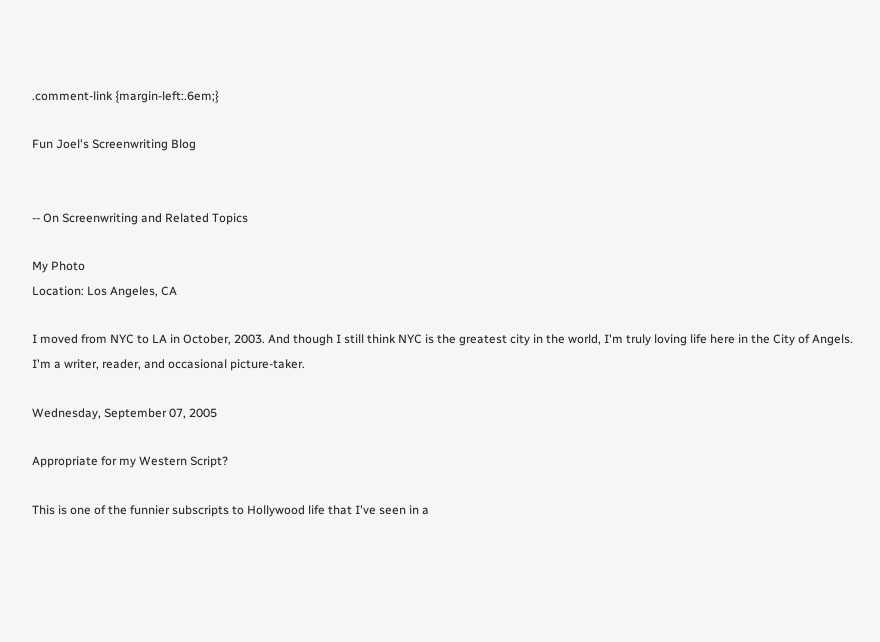.comment-link {margin-left:.6em;}

Fun Joel's Screenwriting Blog


-- On Screenwriting and Related Topics

My Photo
Location: Los Angeles, CA

I moved from NYC to LA in October, 2003. And though I still think NYC is the greatest city in the world, I'm truly loving life here in the City of Angels. I'm a writer, reader, and occasional picture-taker.

Wednesday, September 07, 2005

Appropriate for my Western Script?

This is one of the funnier subscripts to Hollywood life that I've seen in a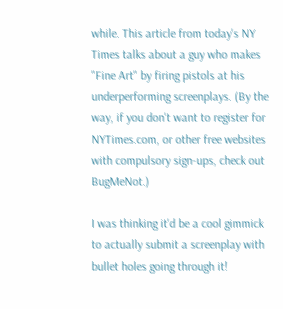while. This article from today's NY Times talks about a guy who makes "Fine Art" by firing pistols at his underperforming screenplays. (By the way, if you don't want to register for NYTimes.com, or other free websites with compulsory sign-ups, check out BugMeNot.)

I was thinking it'd be a cool gimmick to actually submit a screenplay with bullet holes going through it!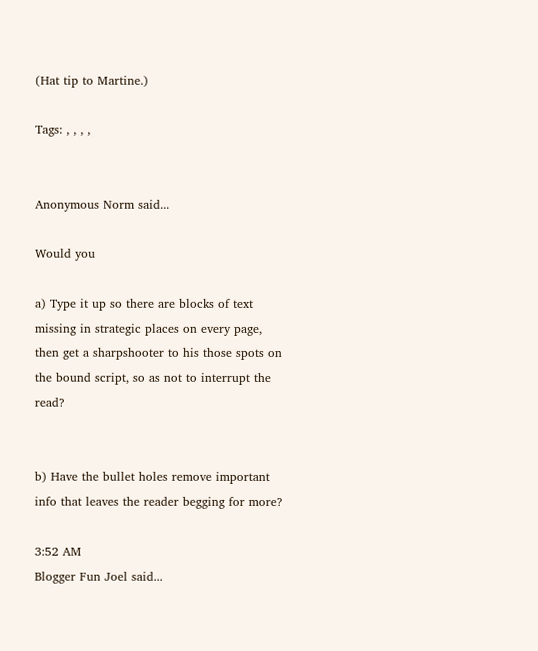(Hat tip to Martine.)

Tags: , , , ,


Anonymous Norm said...

Would you

a) Type it up so there are blocks of text missing in strategic places on every page, then get a sharpshooter to his those spots on the bound script, so as not to interrupt the read?


b) Have the bullet holes remove important info that leaves the reader begging for more?

3:52 AM
Blogger Fun Joel said...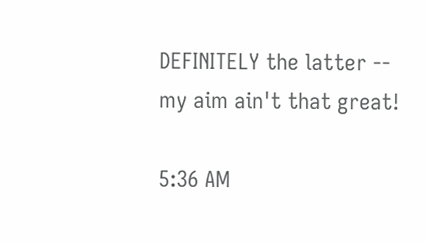DEFINITELY the latter -- my aim ain't that great!

5:36 AM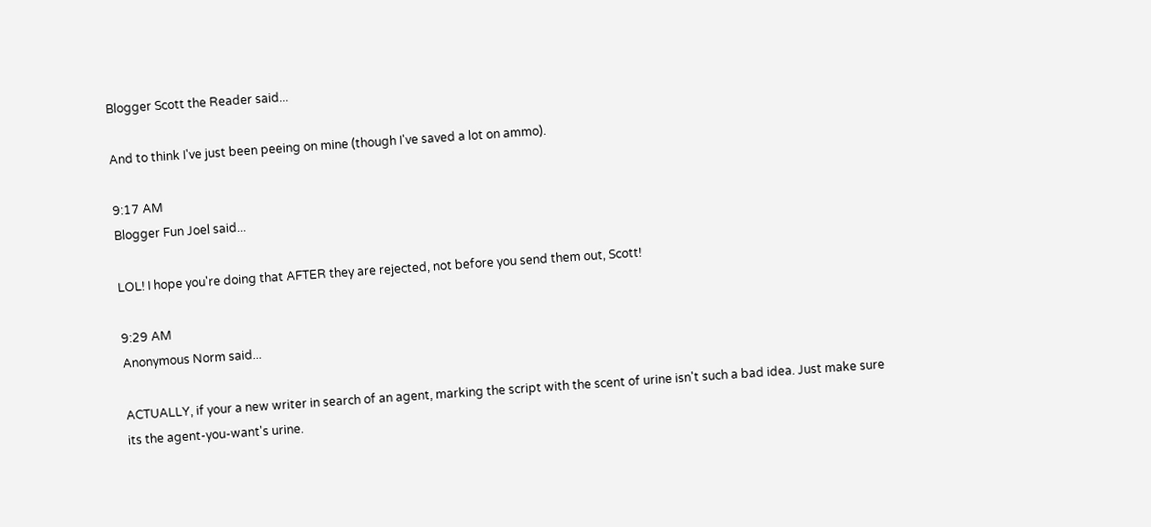Blogger Scott the Reader said...

And to think I've just been peeing on mine (though I've saved a lot on ammo).

9:17 AM
Blogger Fun Joel said...

LOL! I hope you're doing that AFTER they are rejected, not before you send them out, Scott!

9:29 AM
Anonymous Norm said...

ACTUALLY, if your a new writer in search of an agent, marking the script with the scent of urine isn't such a bad idea. Just make sure its the agent-you-want's urine.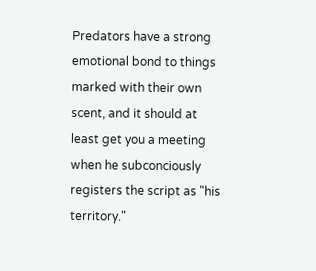Predators have a strong emotional bond to things marked with their own scent, and it should at least get you a meeting when he subconciously registers the script as "his territory."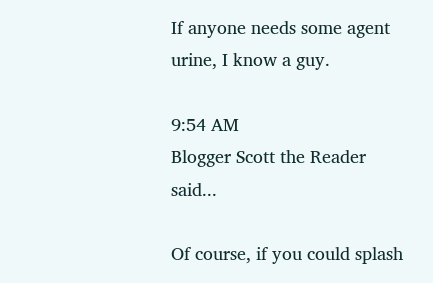If anyone needs some agent urine, I know a guy.

9:54 AM
Blogger Scott the Reader said...

Of course, if you could splash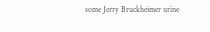some Jerry Bruckheimer urine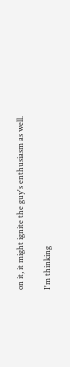on it, it might ignite the guy's enthusiasm as well.

I'm thinking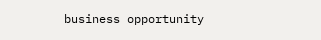business opportunity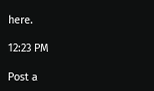here.

12:23 PM

Post a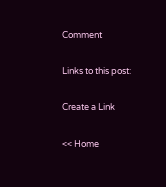Comment

Links to this post:

Create a Link

<< Home